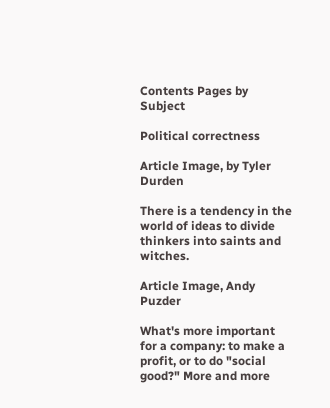Contents Pages by Subject

Political correctness

Article Image, by Tyler Durden

There is a tendency in the world of ideas to divide thinkers into saints and witches.

Article Image, Andy Puzder

What's more important for a company: to make a profit, or to do "social good?" More and more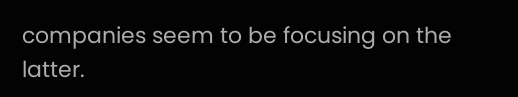companies seem to be focusing on the latter.